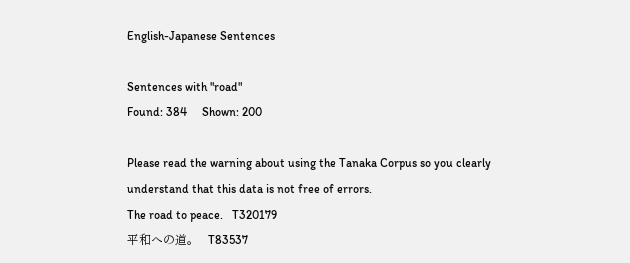English-Japanese Sentences

Sentences with "road"
Found: 384     Shown: 200

Please read the warning about using the Tanaka Corpus so you clearly understand that this data is not free of errors.
The road to peace.   T320179
平和への道。   T83537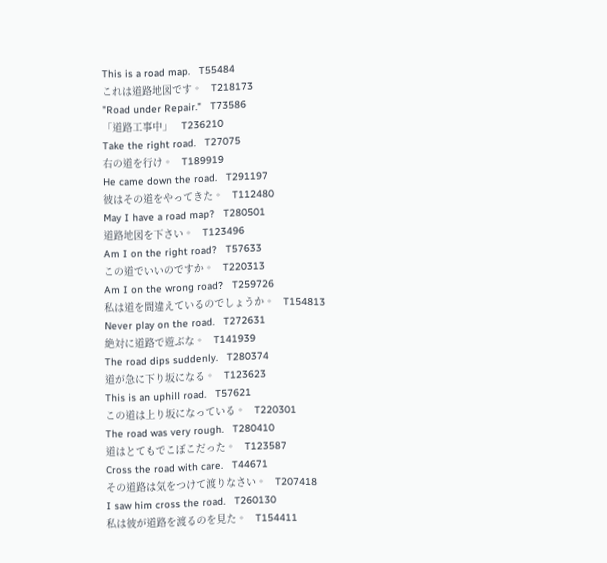This is a road map.   T55484
これは道路地図です。   T218173
"Road under Repair."   T73586
「道路工事中」   T236210
Take the right road.   T27075
右の道を行け。   T189919
He came down the road.   T291197
彼はその道をやってきた。   T112480
May I have a road map?   T280501
道路地図を下さい。   T123496
Am I on the right road?   T57633
この道でいいのですか。   T220313
Am I on the wrong road?   T259726
私は道を間違えているのでしょうか。   T154813
Never play on the road.   T272631
絶対に道路で遊ぶな。   T141939
The road dips suddenly.   T280374
道が急に下り坂になる。   T123623
This is an uphill road.   T57621
この道は上り坂になっている。   T220301
The road was very rough.   T280410
道はとてもでこぼこだった。   T123587
Cross the road with care.   T44671
その道路は気をつけて渡りなさい。   T207418
I saw him cross the road.   T260130
私は彼が道路を渡るのを見た。   T154411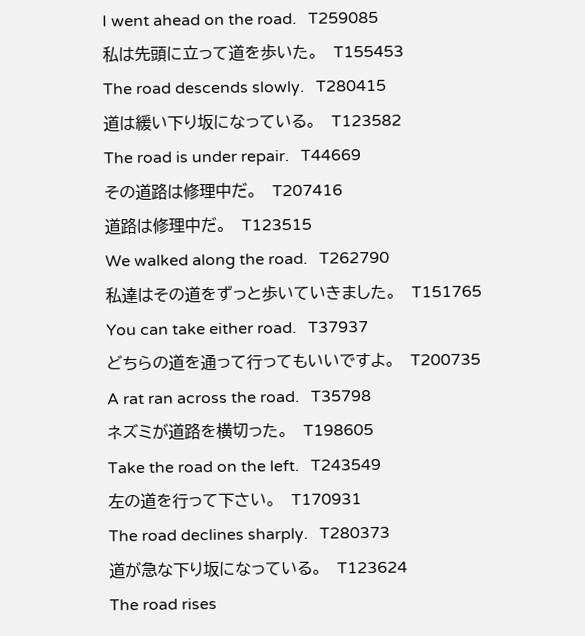I went ahead on the road.   T259085
私は先頭に立って道を歩いた。   T155453
The road descends slowly.   T280415
道は緩い下り坂になっている。   T123582
The road is under repair.   T44669
その道路は修理中だ。   T207416
道路は修理中だ。   T123515
We walked along the road.   T262790
私達はその道をずっと歩いていきました。   T151765
You can take either road.   T37937
どちらの道を通って行ってもいいですよ。   T200735
A rat ran across the road.   T35798
ネズミが道路を横切った。   T198605
Take the road on the left.   T243549
左の道を行って下さい。   T170931
The road declines sharply.   T280373
道が急な下り坂になっている。   T123624
The road rises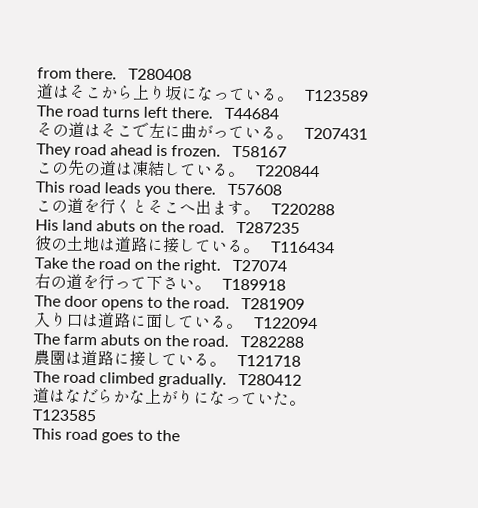from there.   T280408
道はそこから上り坂になっている。   T123589
The road turns left there.   T44684
その道はそこで左に曲がっている。   T207431
They road ahead is frozen.   T58167
この先の道は凍結している。   T220844
This road leads you there.   T57608
この道を行くとそこへ出ます。   T220288
His land abuts on the road.   T287235
彼の土地は道路に接している。   T116434
Take the road on the right.   T27074
右の道を行って下さい。   T189918
The door opens to the road.   T281909
入り口は道路に面している。   T122094
The farm abuts on the road.   T282288
農園は道路に接している。   T121718
The road climbed gradually.   T280412
道はなだらかな上がりになっていた。   T123585
This road goes to the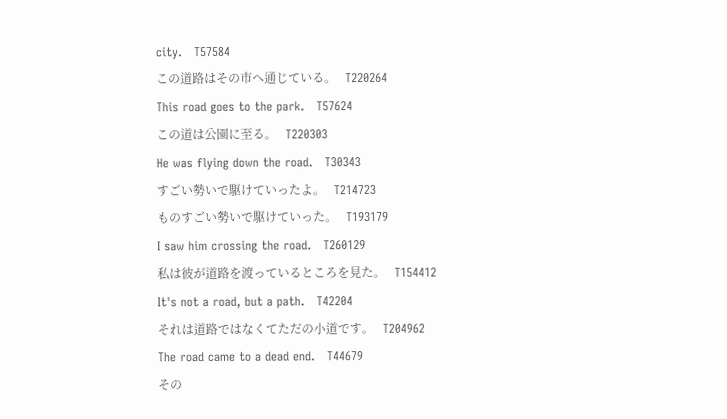city.   T57584
この道路はその市へ通じている。   T220264
This road goes to the park.   T57624
この道は公園に至る。   T220303
He was flying down the road.   T30343
すごい勢いで駆けていったよ。   T214723
ものすごい勢いで駆けていった。   T193179
I saw him crossing the road.   T260129
私は彼が道路を渡っているところを見た。   T154412
It's not a road, but a path.   T42204
それは道路ではなくてただの小道です。   T204962
The road came to a dead end.   T44679
その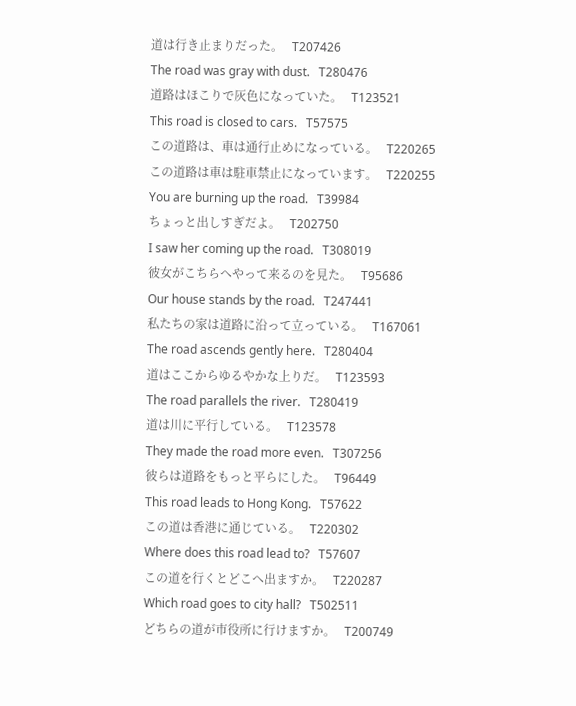道は行き止まりだった。   T207426
The road was gray with dust.   T280476
道路はほこりで灰色になっていた。   T123521
This road is closed to cars.   T57575
この道路は、車は通行止めになっている。   T220265
この道路は車は駐車禁止になっています。   T220255
You are burning up the road.   T39984
ちょっと出しすぎだよ。   T202750
I saw her coming up the road.   T308019
彼女がこちらへやって来るのを見た。   T95686
Our house stands by the road.   T247441
私たちの家は道路に沿って立っている。   T167061
The road ascends gently here.   T280404
道はここからゆるやかな上りだ。   T123593
The road parallels the river.   T280419
道は川に平行している。   T123578
They made the road more even.   T307256
彼らは道路をもっと平らにした。   T96449
This road leads to Hong Kong.   T57622
この道は香港に通じている。   T220302
Where does this road lead to?   T57607
この道を行くとどこへ出ますか。   T220287
Which road goes to city hall?   T502511
どちらの道が市役所に行けますか。   T200749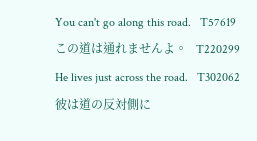You can't go along this road.   T57619
この道は通れませんよ。   T220299
He lives just across the road.   T302062
彼は道の反対側に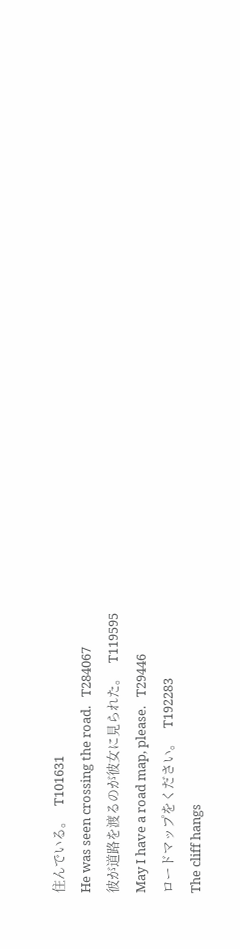住んでいる。   T101631
He was seen crossing the road.   T284067
彼が道路を渡るのが彼女に見られた。   T119595
May I have a road map, please.   T29446
ロードマップをください。   T192283
The cliff hangs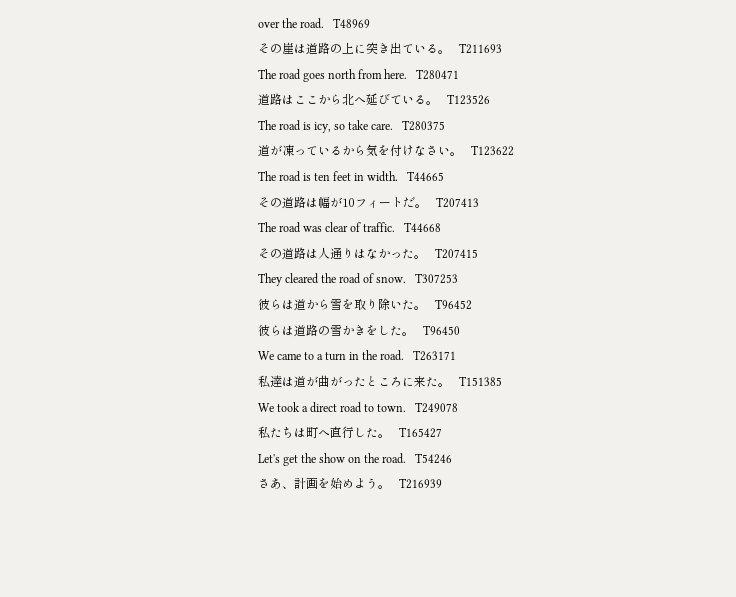over the road.   T48969
その崖は道路の上に突き出ている。   T211693
The road goes north from here.   T280471
道路はここから北へ延びている。   T123526
The road is icy, so take care.   T280375
道が凍っているから気を付けなさい。   T123622
The road is ten feet in width.   T44665
その道路は幅が10フィートだ。   T207413
The road was clear of traffic.   T44668
その道路は人通りはなかった。   T207415
They cleared the road of snow.   T307253
彼らは道から雪を取り除いた。   T96452
彼らは道路の雪かきをした。   T96450
We came to a turn in the road.   T263171
私達は道が曲がったところに来た。   T151385
We took a direct road to town.   T249078
私たちは町へ直行した。   T165427
Let's get the show on the road.   T54246
さあ、計画を始めよう。   T216939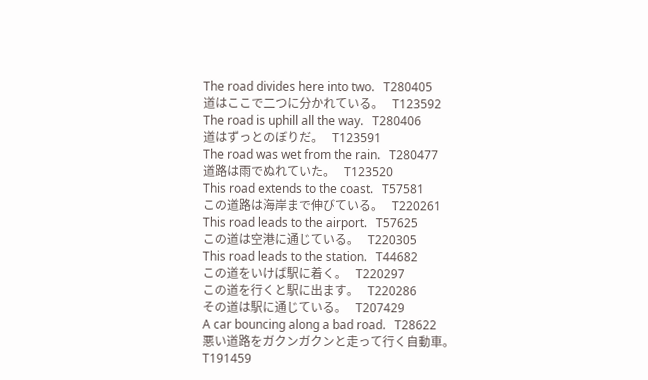The road divides here into two.   T280405
道はここで二つに分かれている。   T123592
The road is uphill all the way.   T280406
道はずっとのぼりだ。   T123591
The road was wet from the rain.   T280477
道路は雨でぬれていた。   T123520
This road extends to the coast.   T57581
この道路は海岸まで伸びている。   T220261
This road leads to the airport.   T57625
この道は空港に通じている。   T220305
This road leads to the station.   T44682
この道をいけば駅に着く。   T220297
この道を行くと駅に出ます。   T220286
その道は駅に通じている。   T207429
A car bouncing along a bad road.   T28622
悪い道路をガクンガクンと走って行く自動車。   T191459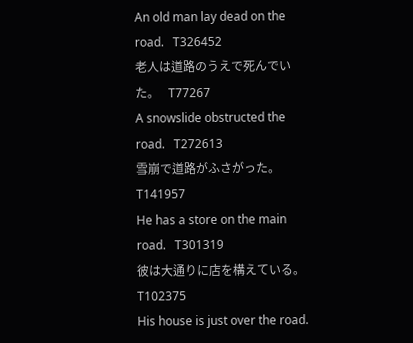An old man lay dead on the road.   T326452
老人は道路のうえで死んでいた。   T77267
A snowslide obstructed the road.   T272613
雪崩で道路がふさがった。   T141957
He has a store on the main road.   T301319
彼は大通りに店を構えている。   T102375
His house is just over the road.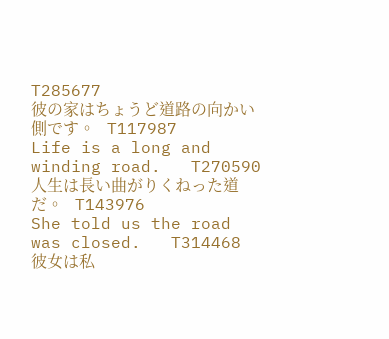T285677
彼の家はちょうど道路の向かい側です。   T117987
Life is a long and winding road.   T270590
人生は長い曲がりくねった道だ。   T143976
She told us the road was closed.   T314468
彼女は私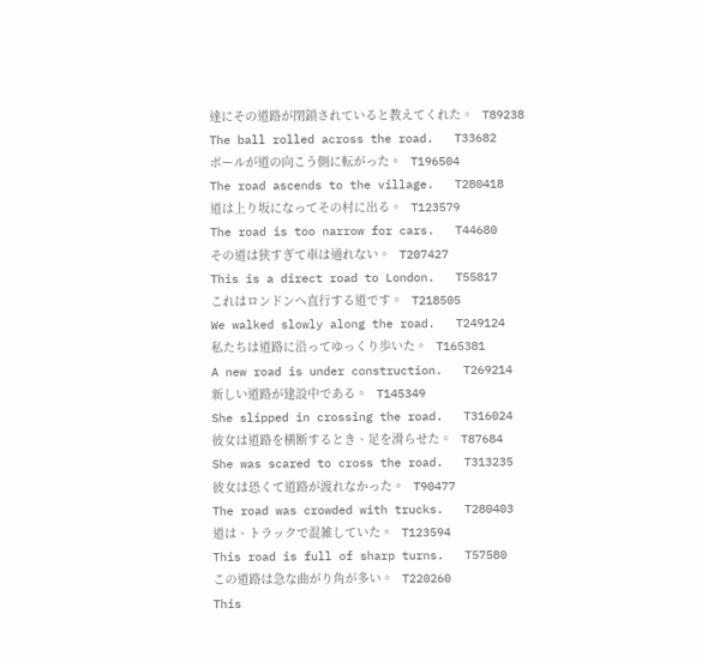達にその道路が閉鎖されていると教えてくれた。   T89238
The ball rolled across the road.   T33682
ボールが道の向こう側に転がった。   T196504
The road ascends to the village.   T280418
道は上り坂になってその村に出る。   T123579
The road is too narrow for cars.   T44680
その道は狭すぎて車は通れない。   T207427
This is a direct road to London.   T55817
これはロンドンへ直行する道です。   T218505
We walked slowly along the road.   T249124
私たちは道路に沿ってゆっくり歩いた。   T165381
A new road is under construction.   T269214
新しい道路が建設中である。   T145349
She slipped in crossing the road.   T316024
彼女は道路を横断するとき、足を滑らせた。   T87684
She was scared to cross the road.   T313235
彼女は恐くて道路が渡れなかった。   T90477
The road was crowded with trucks.   T280403
道は、トラックで混雑していた。   T123594
This road is full of sharp turns.   T57580
この道路は急な曲がり角が多い。   T220260
This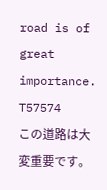road is of great importance.   T57574
この道路は大変重要です。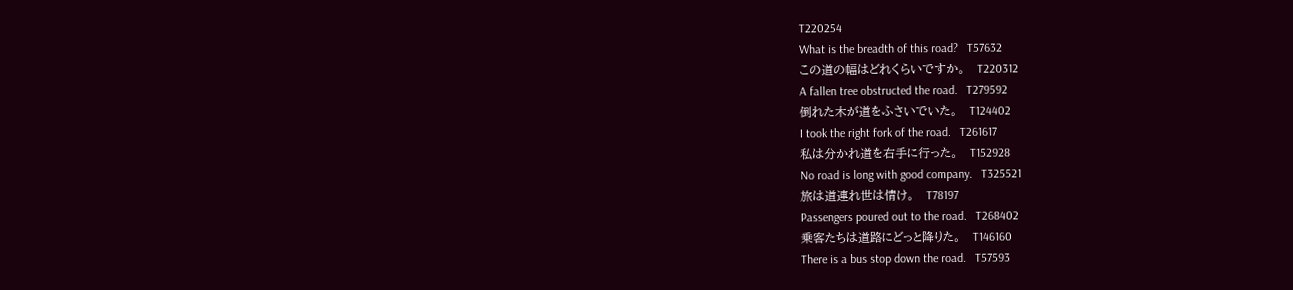T220254
What is the breadth of this road?   T57632
この道の幅はどれくらいですか。   T220312
A fallen tree obstructed the road.   T279592
倒れた木が道をふさいでいた。   T124402
I took the right fork of the road.   T261617
私は分かれ道を右手に行った。   T152928
No road is long with good company.   T325521
旅は道連れ世は情け。   T78197
Passengers poured out to the road.   T268402
乗客たちは道路にどっと降りた。   T146160
There is a bus stop down the road.   T57593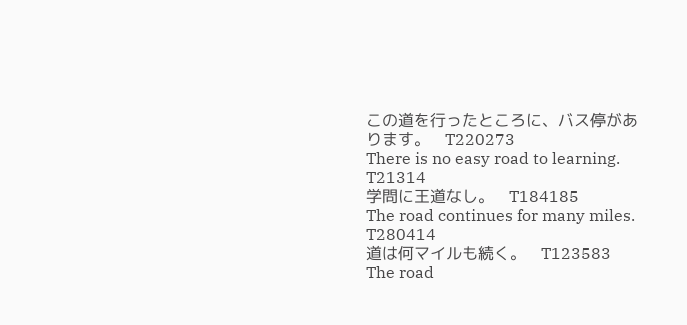この道を行ったところに、バス停があります。   T220273
There is no easy road to learning.   T21314
学問に王道なし。   T184185
The road continues for many miles.   T280414
道は何マイルも続く。   T123583
The road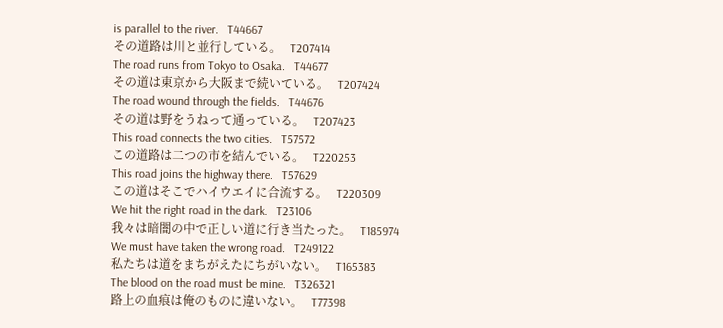is parallel to the river.   T44667
その道路は川と並行している。   T207414
The road runs from Tokyo to Osaka.   T44677
その道は東京から大阪まで続いている。   T207424
The road wound through the fields.   T44676
その道は野をうねって通っている。   T207423
This road connects the two cities.   T57572
この道路は二つの市を結んでいる。   T220253
This road joins the highway there.   T57629
この道はそこでハイウエイに合流する。   T220309
We hit the right road in the dark.   T23106
我々は暗闇の中で正しい道に行き当たった。   T185974
We must have taken the wrong road.   T249122
私たちは道をまちがえたにちがいない。   T165383
The blood on the road must be mine.   T326321
路上の血痕は俺のものに違いない。   T77398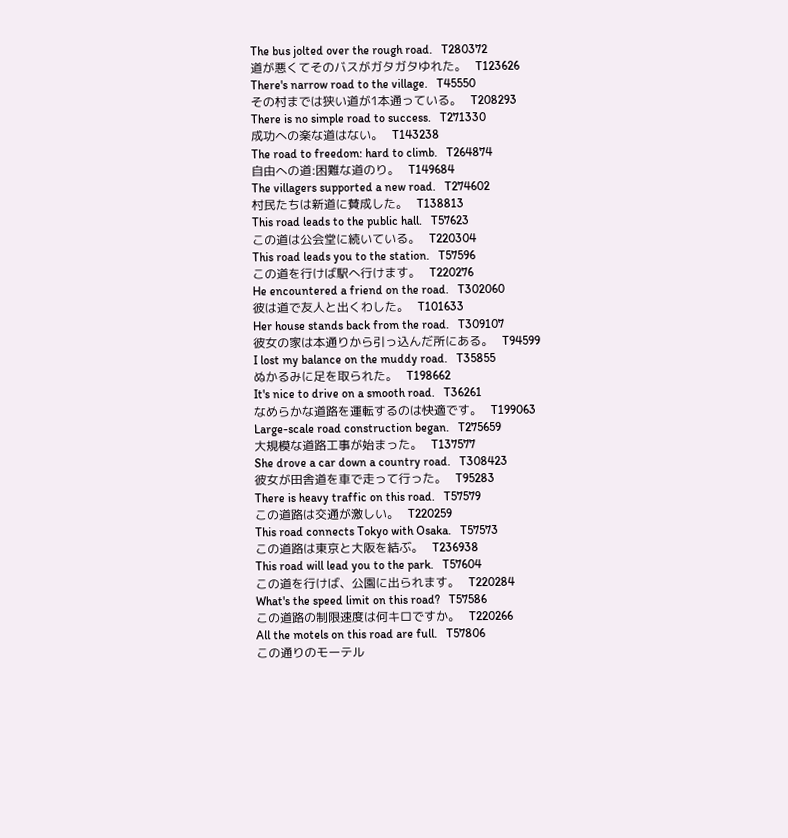The bus jolted over the rough road.   T280372
道が悪くてそのバスがガタガタゆれた。   T123626
There's narrow road to the village.   T45550
その村までは狭い道が1本通っている。   T208293
There is no simple road to success.   T271330
成功への楽な道はない。   T143238
The road to freedom: hard to climb.   T264874
自由への道:困難な道のり。   T149684
The villagers supported a new road.   T274602
村民たちは新道に賛成した。   T138813
This road leads to the public hall.   T57623
この道は公会堂に続いている。   T220304
This road leads you to the station.   T57596
この道を行けば駅へ行けます。   T220276
He encountered a friend on the road.   T302060
彼は道で友人と出くわした。   T101633
Her house stands back from the road.   T309107
彼女の家は本通りから引っ込んだ所にある。   T94599
I lost my balance on the muddy road.   T35855
ぬかるみに足を取られた。   T198662
It's nice to drive on a smooth road.   T36261
なめらかな道路を運転するのは快適です。   T199063
Large-scale road construction began.   T275659
大規模な道路工事が始まった。   T137577
She drove a car down a country road.   T308423
彼女が田舎道を車で走って行った。   T95283
There is heavy traffic on this road.   T57579
この道路は交通が激しい。   T220259
This road connects Tokyo with Osaka.   T57573
この道路は東京と大阪を結ぶ。   T236938
This road will lead you to the park.   T57604
この道を行けば、公園に出られます。   T220284
What's the speed limit on this road?   T57586
この道路の制限速度は何キロですか。   T220266
All the motels on this road are full.   T57806
この通りのモーテル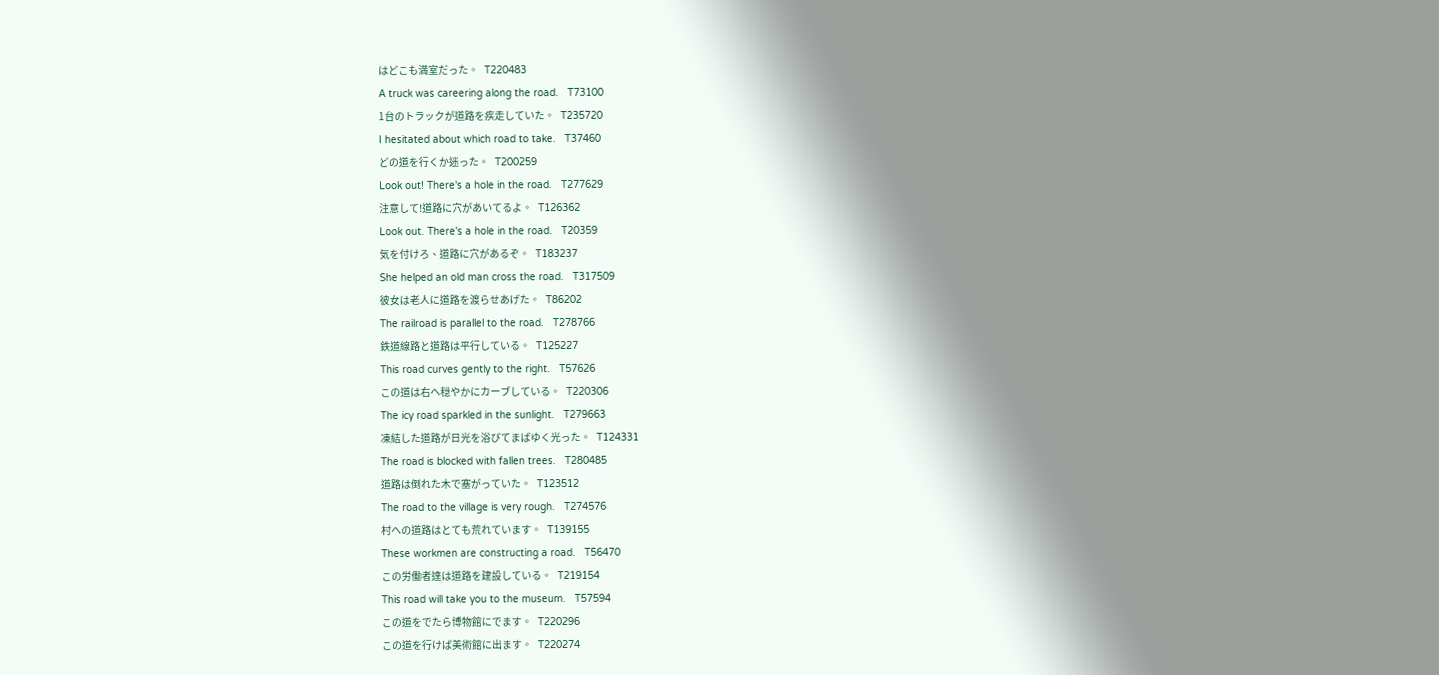はどこも満室だった。   T220483
A truck was careering along the road.   T73100
1台のトラックが道路を疾走していた。   T235720
I hesitated about which road to take.   T37460
どの道を行くか迷った。   T200259
Look out! There's a hole in the road.   T277629
注意して!道路に穴があいてるよ。   T126362
Look out. There's a hole in the road.   T20359
気を付けろ、道路に穴があるぞ。   T183237
She helped an old man cross the road.   T317509
彼女は老人に道路を渡らせあげた。   T86202
The railroad is parallel to the road.   T278766
鉄道線路と道路は平行している。   T125227
This road curves gently to the right.   T57626
この道は右へ穏やかにカーブしている。   T220306
The icy road sparkled in the sunlight.   T279663
凍結した道路が日光を浴びてまばゆく光った。   T124331
The road is blocked with fallen trees.   T280485
道路は倒れた木で塞がっていた。   T123512
The road to the village is very rough.   T274576
村への道路はとても荒れています。   T139155
These workmen are constructing a road.   T56470
この労働者達は道路を建設している。   T219154
This road will take you to the museum.   T57594
この道をでたら博物館にでます。   T220296
この道を行けば美術館に出ます。   T220274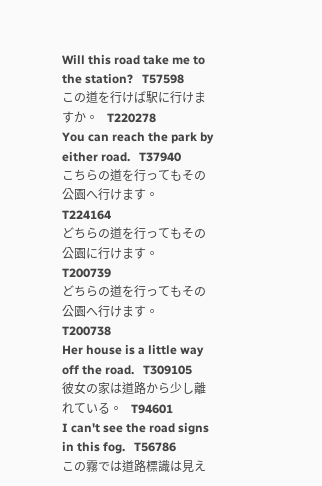Will this road take me to the station?   T57598
この道を行けば駅に行けますか。   T220278
You can reach the park by either road.   T37940
こちらの道を行ってもその公園へ行けます。   T224164
どちらの道を行ってもその公園に行けます。   T200739
どちらの道を行ってもその公園へ行けます。   T200738
Her house is a little way off the road.   T309105
彼女の家は道路から少し離れている。   T94601
I can't see the road signs in this fog.   T56786
この霧では道路標識は見え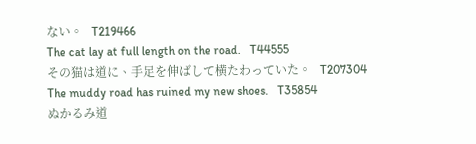ない。   T219466
The cat lay at full length on the road.   T44555
その猫は道に、手足を伸ばして横たわっていた。   T207304
The muddy road has ruined my new shoes.   T35854
ぬかるみ道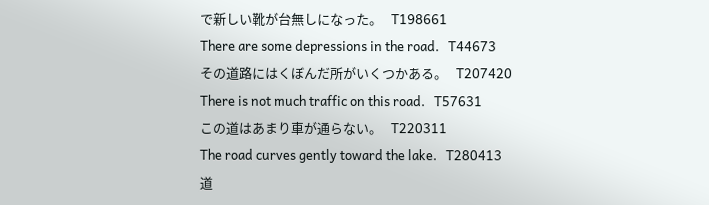で新しい靴が台無しになった。   T198661
There are some depressions in the road.   T44673
その道路にはくぼんだ所がいくつかある。   T207420
There is not much traffic on this road.   T57631
この道はあまり車が通らない。   T220311
The road curves gently toward the lake.   T280413
道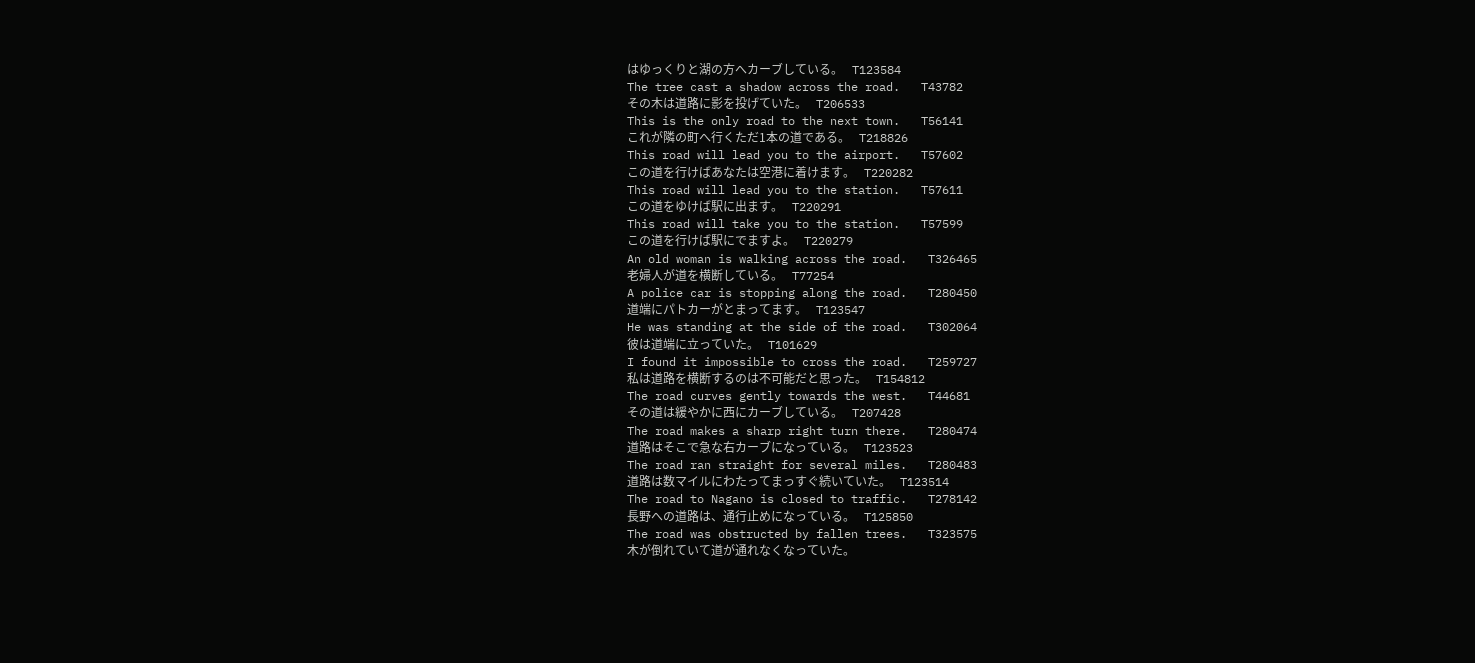はゆっくりと湖の方へカーブしている。   T123584
The tree cast a shadow across the road.   T43782
その木は道路に影を投げていた。   T206533
This is the only road to the next town.   T56141
これが隣の町へ行くただ1本の道である。   T218826
This road will lead you to the airport.   T57602
この道を行けばあなたは空港に着けます。   T220282
This road will lead you to the station.   T57611
この道をゆけば駅に出ます。   T220291
This road will take you to the station.   T57599
この道を行けば駅にでますよ。   T220279
An old woman is walking across the road.   T326465
老婦人が道を横断している。   T77254
A police car is stopping along the road.   T280450
道端にパトカーがとまってます。   T123547
He was standing at the side of the road.   T302064
彼は道端に立っていた。   T101629
I found it impossible to cross the road.   T259727
私は道路を横断するのは不可能だと思った。   T154812
The road curves gently towards the west.   T44681
その道は緩やかに西にカーブしている。   T207428
The road makes a sharp right turn there.   T280474
道路はそこで急な右カーブになっている。   T123523
The road ran straight for several miles.   T280483
道路は数マイルにわたってまっすぐ続いていた。   T123514
The road to Nagano is closed to traffic.   T278142
長野への道路は、通行止めになっている。   T125850
The road was obstructed by fallen trees.   T323575
木が倒れていて道が通れなくなっていた。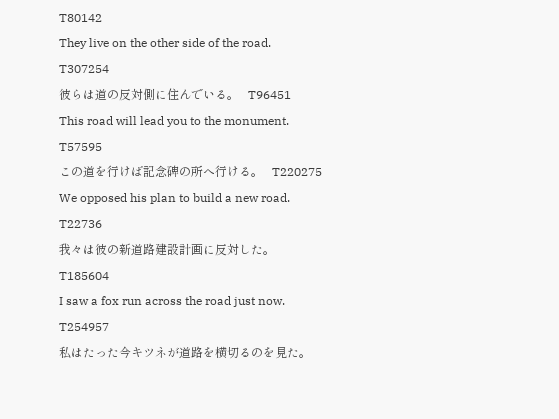T80142
They live on the other side of the road.   T307254
彼らは道の反対側に住んでいる。   T96451
This road will lead you to the monument.   T57595
この道を行けば記念碑の所へ行ける。   T220275
We opposed his plan to build a new road.   T22736
我々は彼の新道路建設計画に反対した。   T185604
I saw a fox run across the road just now.   T254957
私はたった今キツネが道路を横切るのを見た。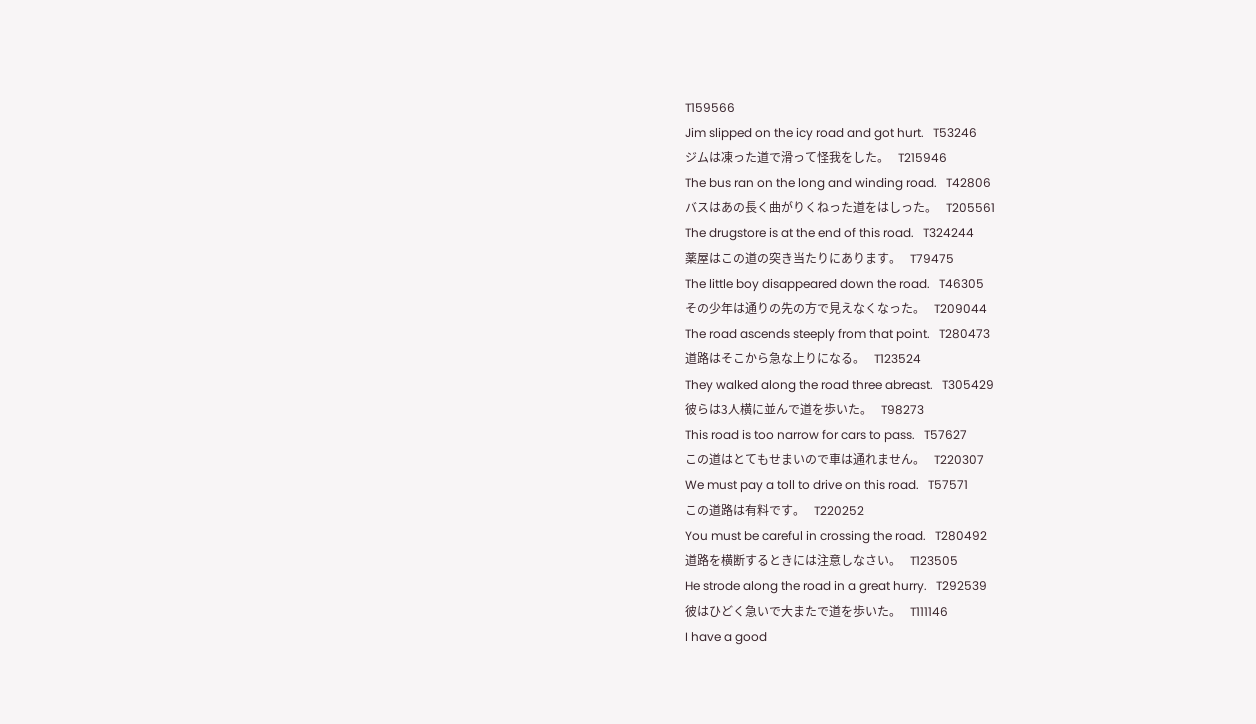T159566
Jim slipped on the icy road and got hurt.   T53246
ジムは凍った道で滑って怪我をした。   T215946
The bus ran on the long and winding road.   T42806
バスはあの長く曲がりくねった道をはしった。   T205561
The drugstore is at the end of this road.   T324244
薬屋はこの道の突き当たりにあります。   T79475
The little boy disappeared down the road.   T46305
その少年は通りの先の方で見えなくなった。   T209044
The road ascends steeply from that point.   T280473
道路はそこから急な上りになる。   T123524
They walked along the road three abreast.   T305429
彼らは3人横に並んで道を歩いた。   T98273
This road is too narrow for cars to pass.   T57627
この道はとてもせまいので車は通れません。   T220307
We must pay a toll to drive on this road.   T57571
この道路は有料です。   T220252
You must be careful in crossing the road.   T280492
道路を横断するときには注意しなさい。   T123505
He strode along the road in a great hurry.   T292539
彼はひどく急いで大またで道を歩いた。   T111146
I have a good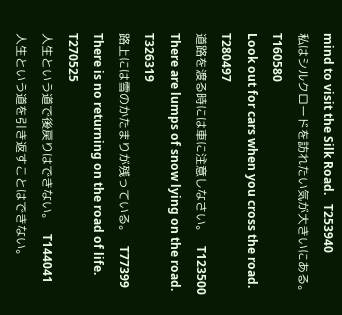mind to visit the Silk Road.   T253940
私はシルクロードを訪れたい気が大きいにある。   T160580
Look out for cars when you cross the road.   T280497
道路を渡る時には車に注意しなさい。   T123500
There are lumps of snow lying on the road.   T326319
路上には雪のかたまりが残っている。   T77399
There is no returning on the road of life.   T270525
人生という道で後戻りはできない。   T144041
人生という道を引き返すことはできない。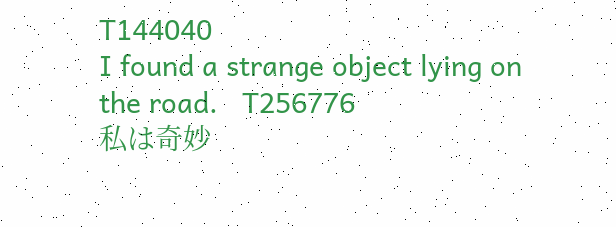T144040
I found a strange object lying on the road.   T256776
私は奇妙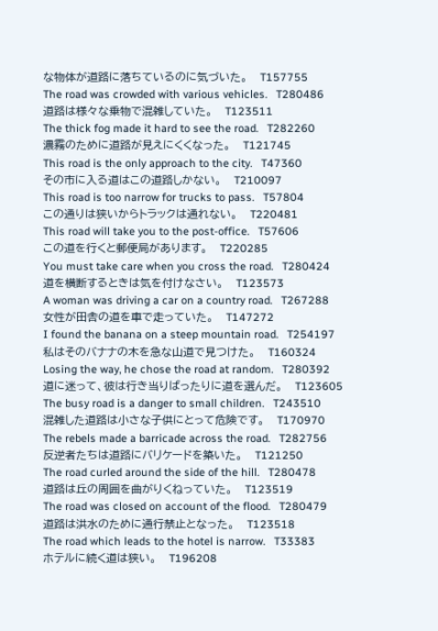な物体が道路に落ちているのに気づいた。   T157755
The road was crowded with various vehicles.   T280486
道路は様々な乗物で混雑していた。   T123511
The thick fog made it hard to see the road.   T282260
濃霧のために道路が見えにくくなった。   T121745
This road is the only approach to the city.   T47360
その市に入る道はこの道路しかない。   T210097
This road is too narrow for trucks to pass.   T57804
この通りは狭いからトラックは通れない。   T220481
This road will take you to the post-office.   T57606
この道を行くと郵便局があります。   T220285
You must take care when you cross the road.   T280424
道を横断するときは気を付けなさい。   T123573
A woman was driving a car on a country road.   T267288
女性が田舎の道を車で走っていた。   T147272
I found the banana on a steep mountain road.   T254197
私はそのバナナの木を急な山道で見つけた。   T160324
Losing the way, he chose the road at random.   T280392
道に迷って、彼は行き当りばったりに道を選んだ。   T123605
The busy road is a danger to small children.   T243510
混雑した道路は小さな子供にとって危険です。   T170970
The rebels made a barricade across the road.   T282756
反逆者たちは道路にバリケードを築いた。   T121250
The road curled around the side of the hill.   T280478
道路は丘の周囲を曲がりくねっていた。   T123519
The road was closed on account of the flood.   T280479
道路は洪水のために通行禁止となった。   T123518
The road which leads to the hotel is narrow.   T33383
ホテルに続く道は狭い。   T196208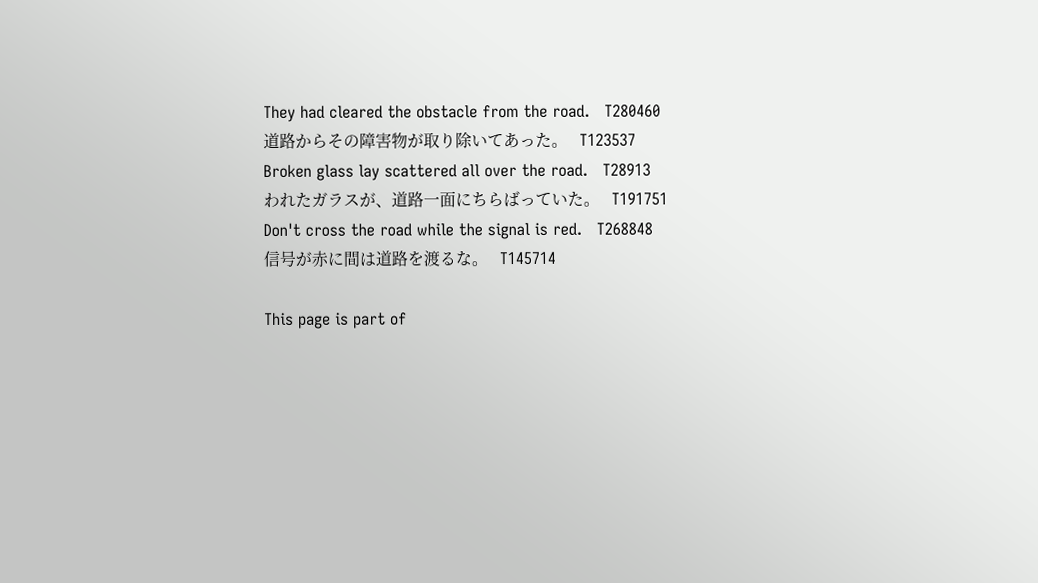They had cleared the obstacle from the road.   T280460
道路からその障害物が取り除いてあった。   T123537
Broken glass lay scattered all over the road.   T28913
われたガラスが、道路一面にちらばっていた。   T191751
Don't cross the road while the signal is red.   T268848
信号が赤に間は道路を渡るな。   T145714

This page is part of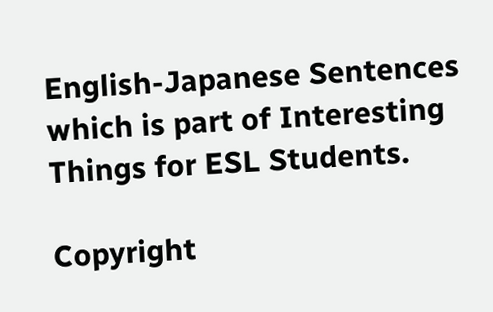English-Japanese Sentences which is part of Interesting Things for ESL Students.

Copyright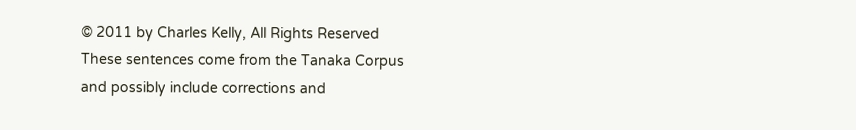© 2011 by Charles Kelly, All Rights Reserved
These sentences come from the Tanaka Corpus and possibly include corrections and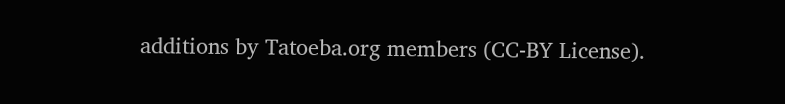additions by Tatoeba.org members (CC-BY License).